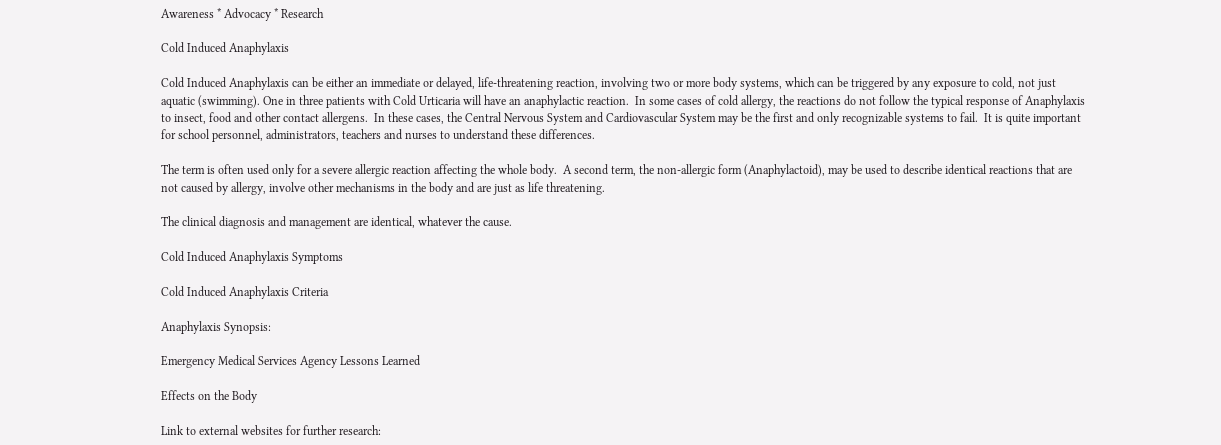Awareness * Advocacy * Research

Cold Induced Anaphylaxis

Cold Induced Anaphylaxis can be either an immediate or delayed, life-threatening reaction, involving two or more body systems, which can be triggered by any exposure to cold, not just aquatic (swimming). One in three patients with Cold Urticaria will have an anaphylactic reaction.  In some cases of cold allergy, the reactions do not follow the typical response of Anaphylaxis to insect, food and other contact allergens.  In these cases, the Central Nervous System and Cardiovascular System may be the first and only recognizable systems to fail.  It is quite important for school personnel, administrators, teachers and nurses to understand these differences.

The term is often used only for a severe allergic reaction affecting the whole body.  A second term, the non-allergic form (Anaphylactoid), may be used to describe identical reactions that are not caused by allergy, involve other mechanisms in the body and are just as life threatening.

The clinical diagnosis and management are identical, whatever the cause.

Cold Induced Anaphylaxis Symptoms

Cold Induced Anaphylaxis Criteria

Anaphylaxis Synopsis:

Emergency Medical Services Agency Lessons Learned

Effects on the Body

Link to external websites for further research: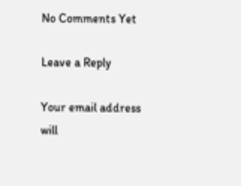No Comments Yet

Leave a Reply

Your email address will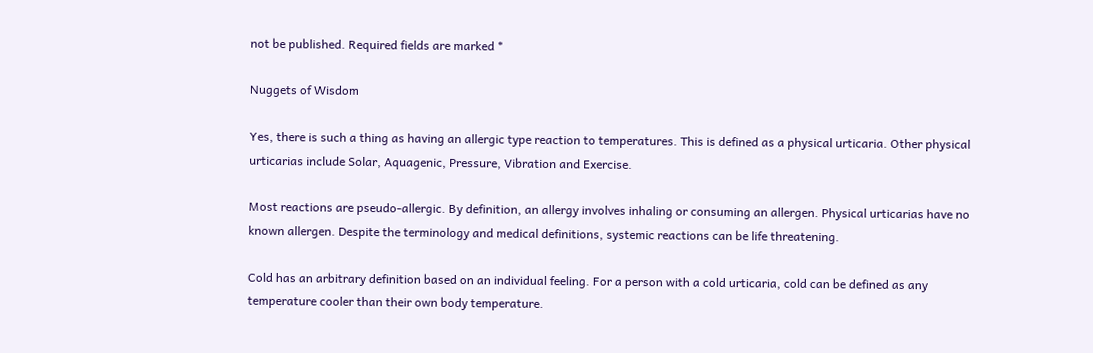not be published. Required fields are marked *

Nuggets of Wisdom

Yes, there is such a thing as having an allergic type reaction to temperatures. This is defined as a physical urticaria. Other physical urticarias include Solar, Aquagenic, Pressure, Vibration and Exercise.

Most reactions are pseudo-allergic. By definition, an allergy involves inhaling or consuming an allergen. Physical urticarias have no known allergen. Despite the terminology and medical definitions, systemic reactions can be life threatening.

Cold has an arbitrary definition based on an individual feeling. For a person with a cold urticaria, cold can be defined as any temperature cooler than their own body temperature.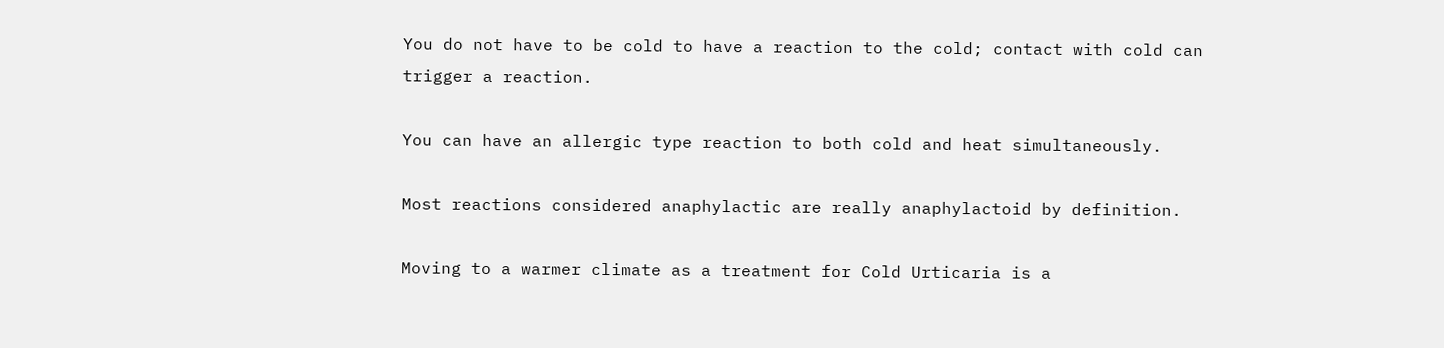You do not have to be cold to have a reaction to the cold; contact with cold can trigger a reaction.

You can have an allergic type reaction to both cold and heat simultaneously.

Most reactions considered anaphylactic are really anaphylactoid by definition.

Moving to a warmer climate as a treatment for Cold Urticaria is a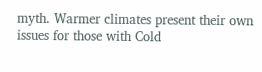myth. Warmer climates present their own issues for those with Cold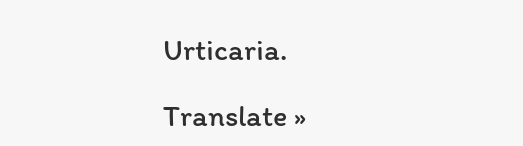Urticaria.

Translate »